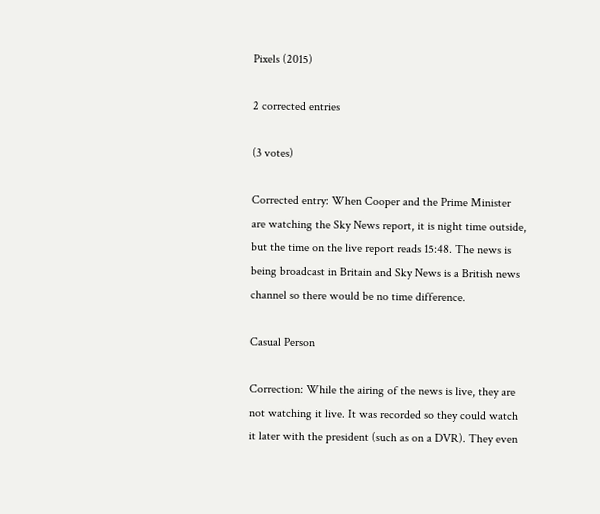Pixels (2015)

2 corrected entries

(3 votes)

Corrected entry: When Cooper and the Prime Minister are watching the Sky News report, it is night time outside, but the time on the live report reads 15:48. The news is being broadcast in Britain and Sky News is a British news channel so there would be no time difference.

Casual Person

Correction: While the airing of the news is live, they are not watching it live. It was recorded so they could watch it later with the president (such as on a DVR). They even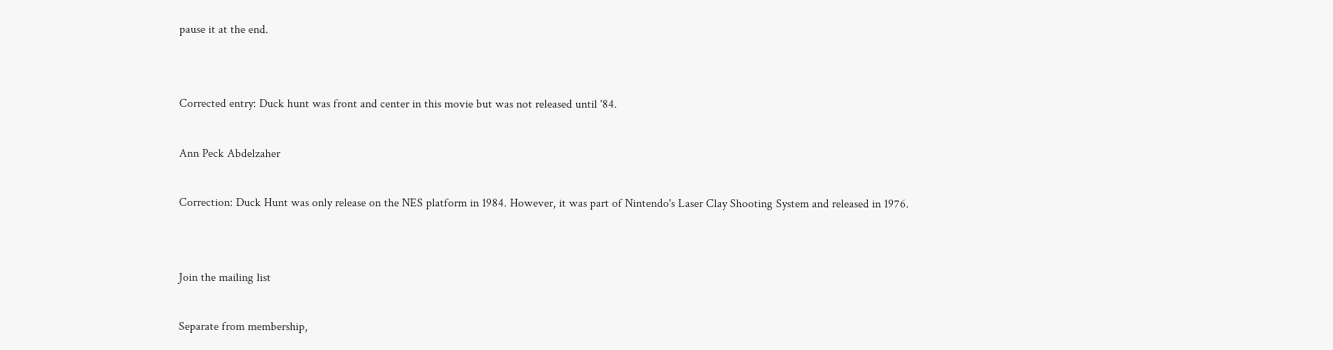pause it at the end.


Corrected entry: Duck hunt was front and center in this movie but was not released until '84.

Ann Peck Abdelzaher

Correction: Duck Hunt was only release on the NES platform in 1984. However, it was part of Nintendo's Laser Clay Shooting System and released in 1976.


Join the mailing list

Separate from membership,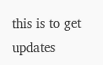this is to get updates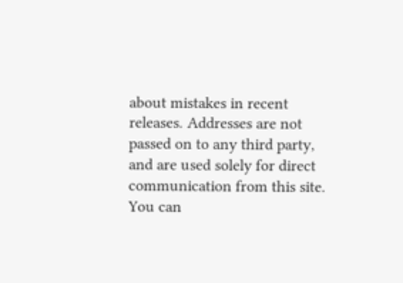about mistakes in recent releases. Addresses are not passed on to any third party, and are used solely for direct communication from this site. You can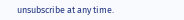unsubscribe at any time.